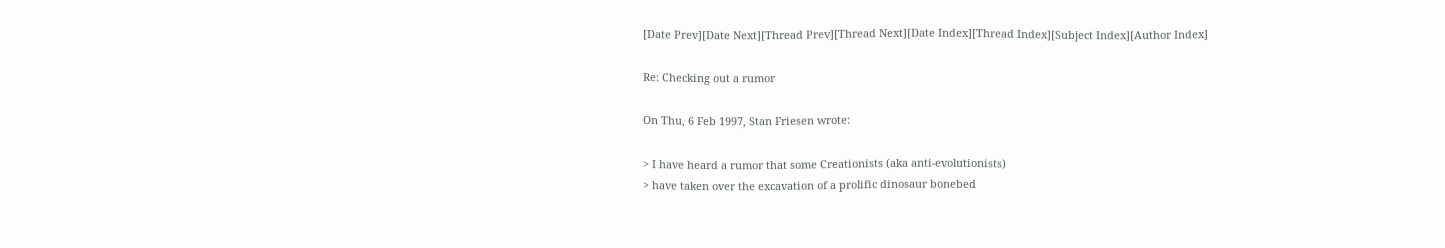[Date Prev][Date Next][Thread Prev][Thread Next][Date Index][Thread Index][Subject Index][Author Index]

Re: Checking out a rumor

On Thu, 6 Feb 1997, Stan Friesen wrote:

> I have heard a rumor that some Creationists (aka anti-evolutionists)
> have taken over the excavation of a prolific dinosaur bonebed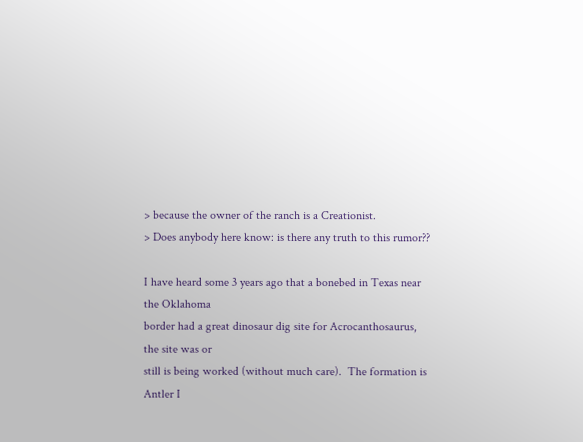> because the owner of the ranch is a Creationist.
> Does anybody here know: is there any truth to this rumor??

I have heard some 3 years ago that a bonebed in Texas near the Oklahoma
border had a great dinosaur dig site for Acrocanthosaurus, the site was or
still is being worked (without much care).  The formation is Antler I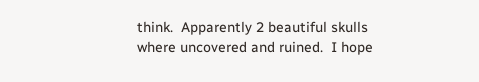think.  Apparently 2 beautiful skulls where uncovered and ruined.  I hope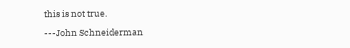this is not true.

---John Schneiderman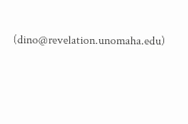(dino@revelation.unomaha.edu)